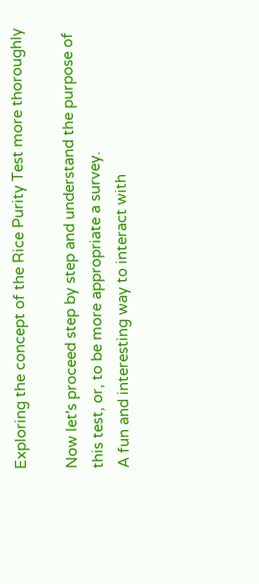Exploring the concept of the Rice Purity Test more thoroughly

Now let's proceed step by step and understand the purpose of this test, or, to be more appropriate a survey.
A fun and interesting way to interact with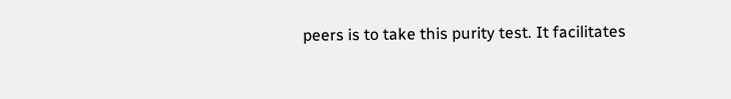peers is to take this purity test. It facilitates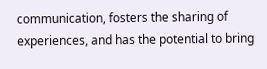communication, fosters the sharing of experiences, and has the potential to bring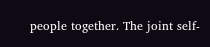people together. The joint self-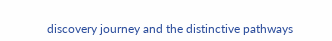discovery journey and the distinctive pathways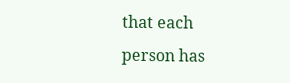that each person has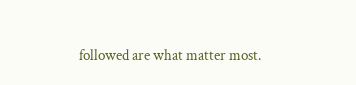followed are what matter most.